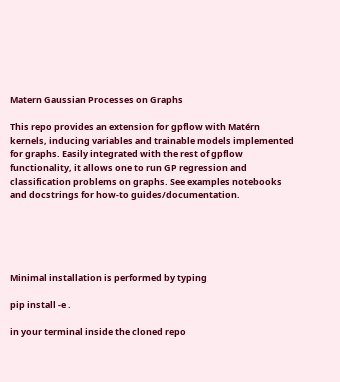Matern Gaussian Processes on Graphs

This repo provides an extension for gpflow with Matérn kernels, inducing variables and trainable models implemented for graphs. Easily integrated with the rest of gpflow functionality, it allows one to run GP regression and classification problems on graphs. See examples notebooks and docstrings for how-to guides/documentation.





Minimal installation is performed by typing

pip install -e .

in your terminal inside the cloned repo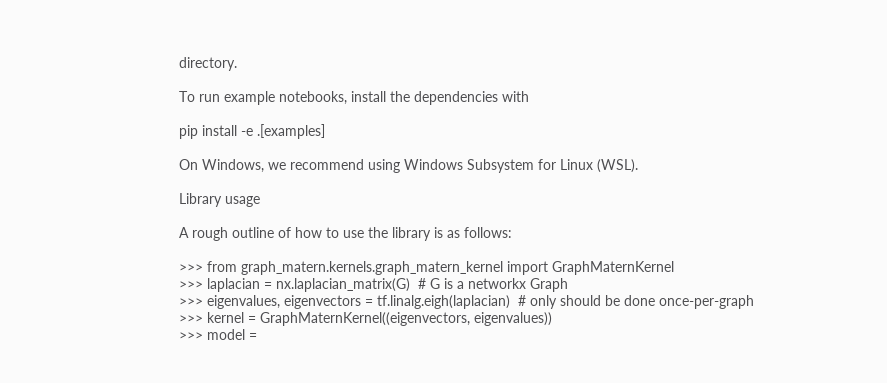directory.

To run example notebooks, install the dependencies with

pip install -e .[examples]

On Windows, we recommend using Windows Subsystem for Linux (WSL).

Library usage

A rough outline of how to use the library is as follows:

>>> from graph_matern.kernels.graph_matern_kernel import GraphMaternKernel
>>> laplacian = nx.laplacian_matrix(G)  # G is a networkx Graph
>>> eigenvalues, eigenvectors = tf.linalg.eigh(laplacian)  # only should be done once-per-graph
>>> kernel = GraphMaternKernel((eigenvectors, eigenvalues))
>>> model =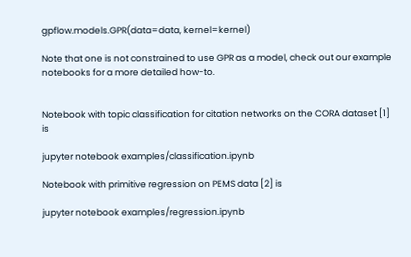gpflow.models.GPR(data=data, kernel=kernel)

Note that one is not constrained to use GPR as a model, check out our example notebooks for a more detailed how-to.


Notebook with topic classification for citation networks on the CORA dataset [1] is

jupyter notebook examples/classification.ipynb

Notebook with primitive regression on PEMS data [2] is

jupyter notebook examples/regression.ipynb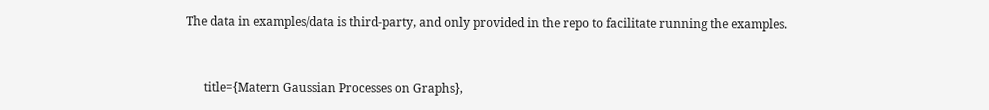The data in examples/data is third-party, and only provided in the repo to facilitate running the examples.


      title={Matern Gaussian Processes on Graphs},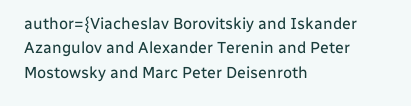author={Viacheslav Borovitskiy and Iskander Azangulov and Alexander Terenin and Peter Mostowsky and Marc Peter Deisenroth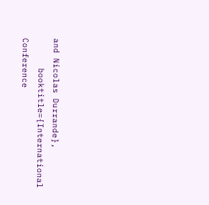and Nicolas Durrande},
      booktitle={International Conference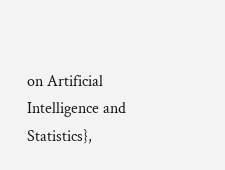on Artificial Intelligence and Statistics},